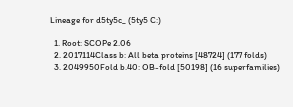Lineage for d5ty5c_ (5ty5 C:)

  1. Root: SCOPe 2.06
  2. 2017114Class b: All beta proteins [48724] (177 folds)
  3. 2049950Fold b.40: OB-fold [50198] (16 superfamilies)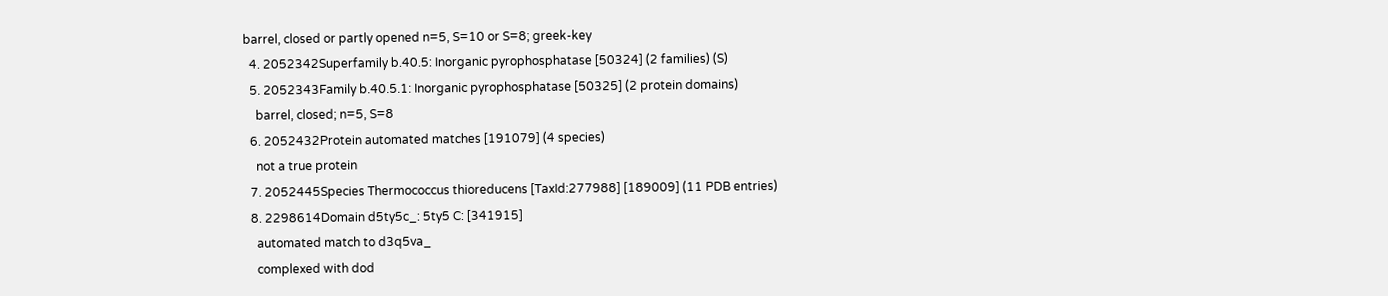barrel, closed or partly opened n=5, S=10 or S=8; greek-key
  4. 2052342Superfamily b.40.5: Inorganic pyrophosphatase [50324] (2 families) (S)
  5. 2052343Family b.40.5.1: Inorganic pyrophosphatase [50325] (2 protein domains)
    barrel, closed; n=5, S=8
  6. 2052432Protein automated matches [191079] (4 species)
    not a true protein
  7. 2052445Species Thermococcus thioreducens [TaxId:277988] [189009] (11 PDB entries)
  8. 2298614Domain d5ty5c_: 5ty5 C: [341915]
    automated match to d3q5va_
    complexed with dod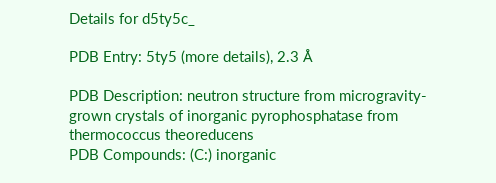Details for d5ty5c_

PDB Entry: 5ty5 (more details), 2.3 Å

PDB Description: neutron structure from microgravity-grown crystals of inorganic pyrophosphatase from thermococcus theoreducens
PDB Compounds: (C:) inorganic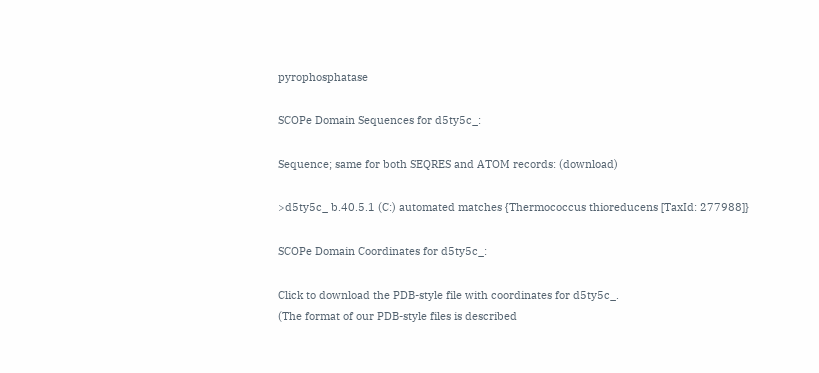pyrophosphatase

SCOPe Domain Sequences for d5ty5c_:

Sequence; same for both SEQRES and ATOM records: (download)

>d5ty5c_ b.40.5.1 (C:) automated matches {Thermococcus thioreducens [TaxId: 277988]}

SCOPe Domain Coordinates for d5ty5c_:

Click to download the PDB-style file with coordinates for d5ty5c_.
(The format of our PDB-style files is described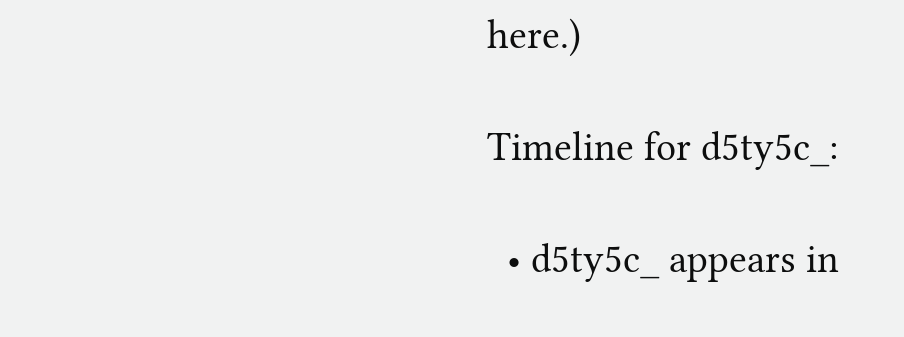here.)

Timeline for d5ty5c_:

  • d5ty5c_ appears in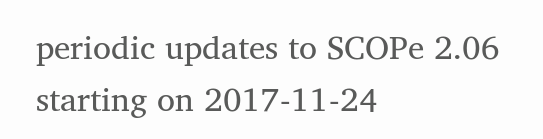periodic updates to SCOPe 2.06 starting on 2017-11-24